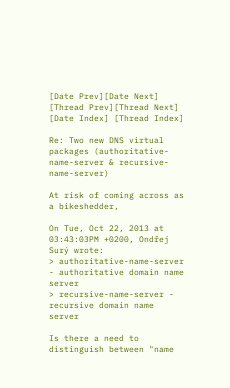[Date Prev][Date Next] [Thread Prev][Thread Next] [Date Index] [Thread Index]

Re: Two new DNS virtual packages (authoritative-name-server & recursive-name-server)

At risk of coming across as a bikeshedder,

On Tue, Oct 22, 2013 at 03:43:03PM +0200, Ondřej Surý wrote:
> authoritative-name-server - authoritative domain name server
> recursive-name-server - recursive domain name server

Is there a need to distinguish between "name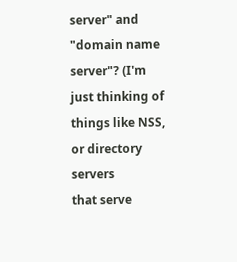server" and "domain name
server"? (I'm just thinking of things like NSS, or directory servers
that serve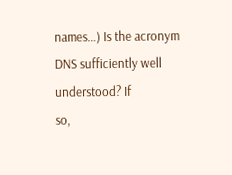names…) Is the acronym DNS sufficiently well understood? If
so,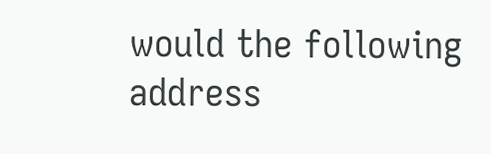would the following address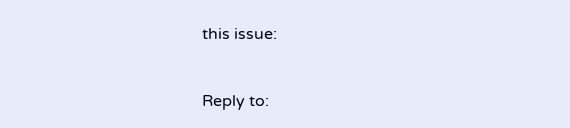this issue:


Reply to: